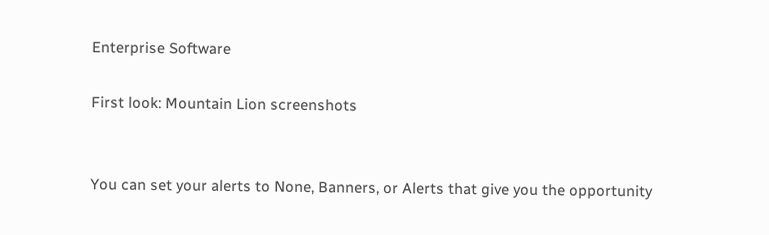Enterprise Software

First look: Mountain Lion screenshots


You can set your alerts to None, Banners, or Alerts that give you the opportunity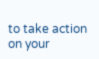to take action on your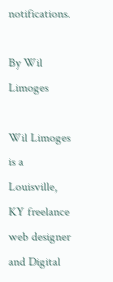notifications.

By Wil Limoges

Wil Limoges is a Louisville, KY freelance web designer and Digital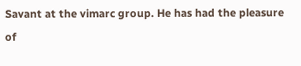Savant at the vimarc group. He has had the pleasure of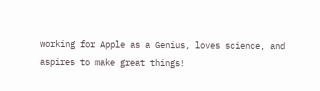working for Apple as a Genius, loves science, and aspires to make great things!